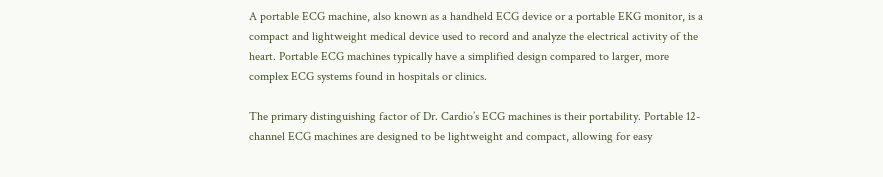A portable ECG machine, also known as a handheld ECG device or a portable EKG monitor, is a compact and lightweight medical device used to record and analyze the electrical activity of the heart. Portable ECG machines typically have a simplified design compared to larger, more complex ECG systems found in hospitals or clinics.

The primary distinguishing factor of Dr. Cardio’s ECG machines is their portability. Portable 12-channel ECG machines are designed to be lightweight and compact, allowing for easy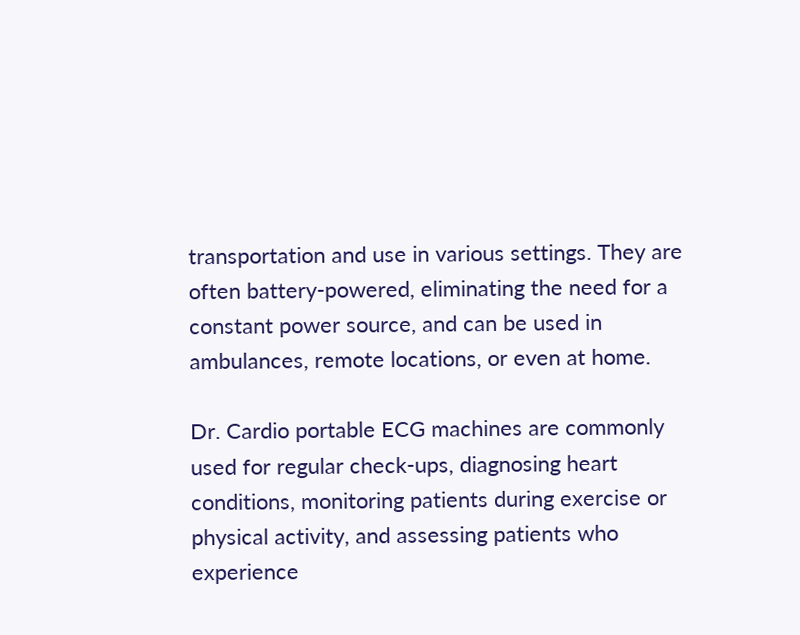transportation and use in various settings. They are often battery-powered, eliminating the need for a constant power source, and can be used in ambulances, remote locations, or even at home.

Dr. Cardio portable ECG machines are commonly used for regular check-ups, diagnosing heart conditions, monitoring patients during exercise or physical activity, and assessing patients who experience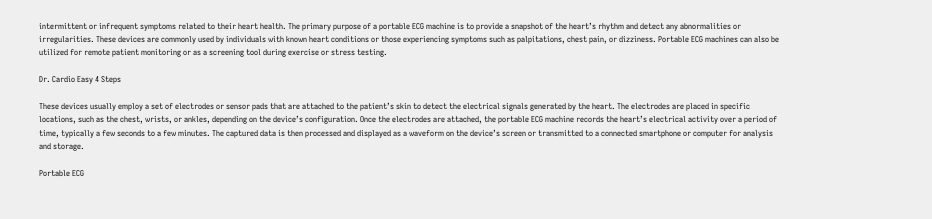intermittent or infrequent symptoms related to their heart health. The primary purpose of a portable ECG machine is to provide a snapshot of the heart’s rhythm and detect any abnormalities or irregularities. These devices are commonly used by individuals with known heart conditions or those experiencing symptoms such as palpitations, chest pain, or dizziness. Portable ECG machines can also be utilized for remote patient monitoring or as a screening tool during exercise or stress testing.

Dr. Cardio Easy 4 Steps

These devices usually employ a set of electrodes or sensor pads that are attached to the patient’s skin to detect the electrical signals generated by the heart. The electrodes are placed in specific locations, such as the chest, wrists, or ankles, depending on the device’s configuration. Once the electrodes are attached, the portable ECG machine records the heart’s electrical activity over a period of time, typically a few seconds to a few minutes. The captured data is then processed and displayed as a waveform on the device’s screen or transmitted to a connected smartphone or computer for analysis and storage.

Portable ECG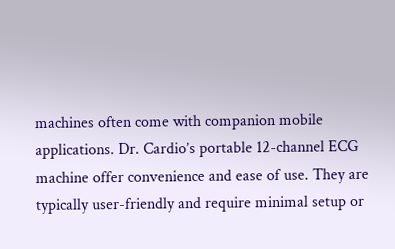machines often come with companion mobile applications. Dr. Cardio’s portable 12-channel ECG machine offer convenience and ease of use. They are typically user-friendly and require minimal setup or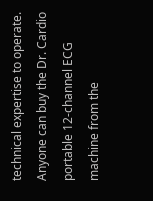technical expertise to operate. Anyone can buy the Dr. Cardio portable 12-channel ECG machine from the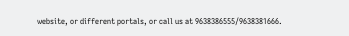website, or different portals, or call us at 9638386555/9638381666.